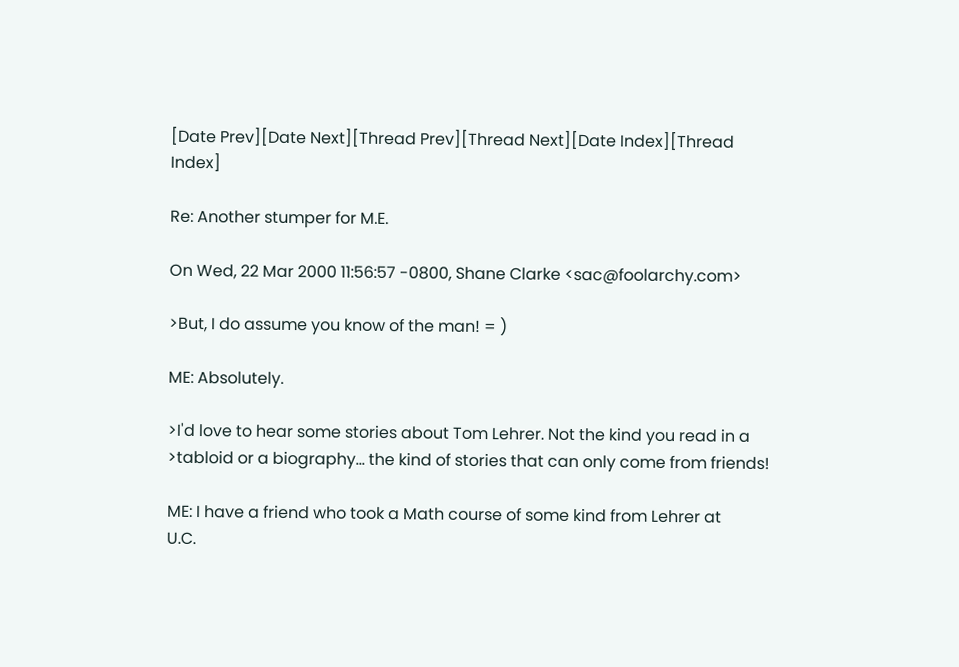[Date Prev][Date Next][Thread Prev][Thread Next][Date Index][Thread Index]

Re: Another stumper for M.E.

On Wed, 22 Mar 2000 11:56:57 -0800, Shane Clarke <sac@foolarchy.com>

>But, I do assume you know of the man! = )

ME: Absolutely.

>I'd love to hear some stories about Tom Lehrer. Not the kind you read in a
>tabloid or a biography... the kind of stories that can only come from friends!

ME: I have a friend who took a Math course of some kind from Lehrer at
U.C.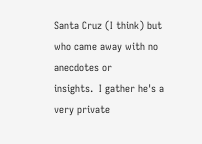Santa Cruz (I think) but who came away with no anecdotes or
insights.  I gather he's a very private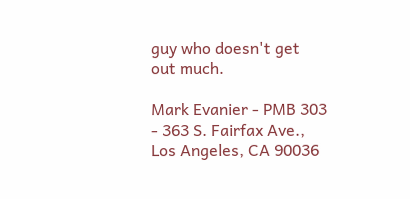guy who doesn't get out much.

Mark Evanier - PMB 303 - 363 S. Fairfax Ave., Los Angeles, CA 90036